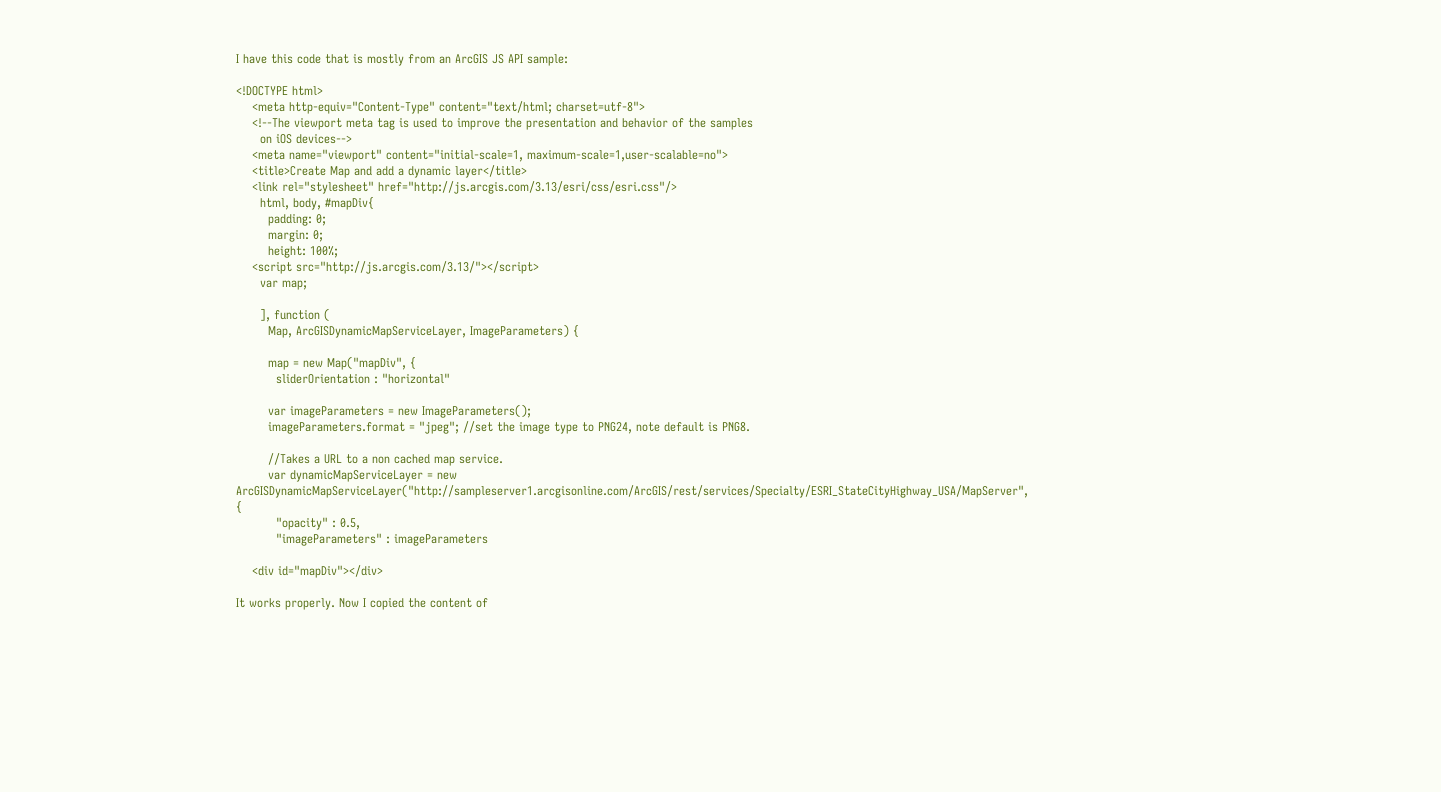I have this code that is mostly from an ArcGIS JS API sample:

<!DOCTYPE html>
    <meta http-equiv="Content-Type" content="text/html; charset=utf-8">
    <!--The viewport meta tag is used to improve the presentation and behavior of the samples
      on iOS devices-->
    <meta name="viewport" content="initial-scale=1, maximum-scale=1,user-scalable=no">
    <title>Create Map and add a dynamic layer</title>
    <link rel="stylesheet" href="http://js.arcgis.com/3.13/esri/css/esri.css"/>
      html, body, #mapDiv{
        padding: 0;
        margin: 0;
        height: 100%;
    <script src="http://js.arcgis.com/3.13/"></script>
      var map;

      ], function (
        Map, ArcGISDynamicMapServiceLayer, ImageParameters) {

        map = new Map("mapDiv", {
          sliderOrientation : "horizontal"

        var imageParameters = new ImageParameters();
        imageParameters.format = "jpeg"; //set the image type to PNG24, note default is PNG8.

        //Takes a URL to a non cached map service.
        var dynamicMapServiceLayer = new ArcGISDynamicMapServiceLayer("http://sampleserver1.arcgisonline.com/ArcGIS/rest/services/Specialty/ESRI_StateCityHighway_USA/MapServer", {
          "opacity" : 0.5,
          "imageParameters" : imageParameters

    <div id="mapDiv"></div>

It works properly. Now I copied the content of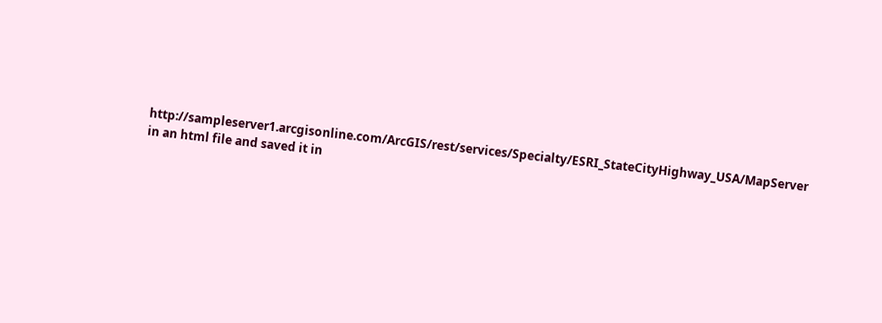http://sampleserver1.arcgisonline.com/ArcGIS/rest/services/Specialty/ESRI_StateCityHighway_USA/MapServer in an html file and saved it in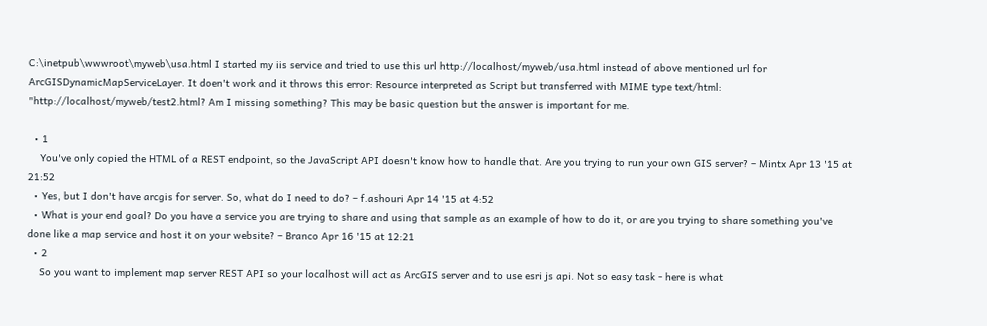C:\inetpub\wwwroot\myweb\usa.html I started my iis service and tried to use this url http://localhost/myweb/usa.html instead of above mentioned url for ArcGISDynamicMapServiceLayer. It doen't work and it throws this error: Resource interpreted as Script but transferred with MIME type text/html: "http://localhost/myweb/test2.html? Am I missing something? This may be basic question but the answer is important for me.

  • 1
    You've only copied the HTML of a REST endpoint, so the JavaScript API doesn't know how to handle that. Are you trying to run your own GIS server? – Mintx Apr 13 '15 at 21:52
  • Yes, but I don't have arcgis for server. So, what do I need to do? – f.ashouri Apr 14 '15 at 4:52
  • What is your end goal? Do you have a service you are trying to share and using that sample as an example of how to do it, or are you trying to share something you've done like a map service and host it on your website? – Branco Apr 16 '15 at 12:21
  • 2
    So you want to implement map server REST API so your localhost will act as ArcGIS server and to use esri js api. Not so easy task - here is what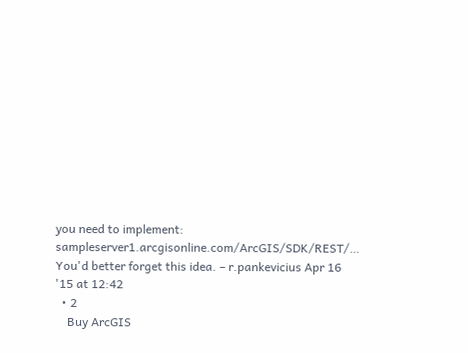you need to implement: sampleserver1.arcgisonline.com/ArcGIS/SDK/REST/… You'd better forget this idea. – r.pankevicius Apr 16 '15 at 12:42
  • 2
    Buy ArcGIS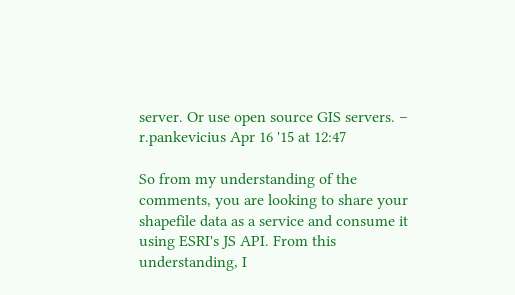server. Or use open source GIS servers. – r.pankevicius Apr 16 '15 at 12:47

So from my understanding of the comments, you are looking to share your shapefile data as a service and consume it using ESRI's JS API. From this understanding, I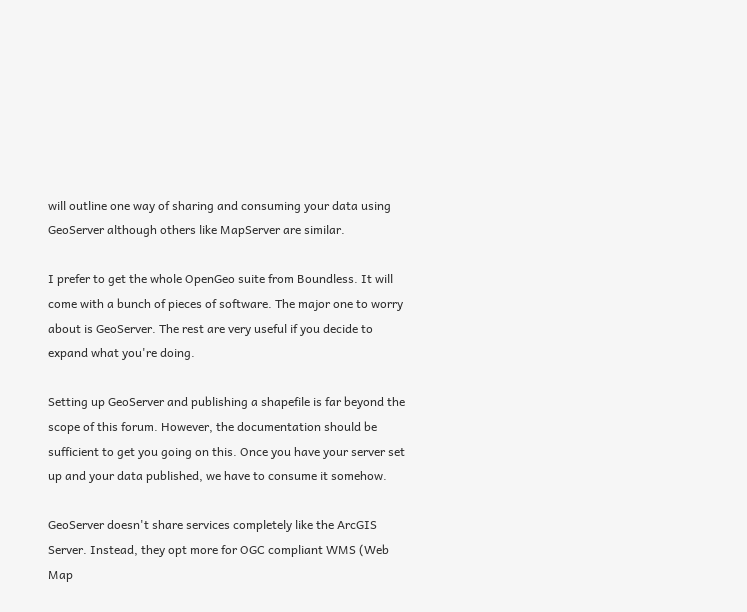will outline one way of sharing and consuming your data using GeoServer although others like MapServer are similar.

I prefer to get the whole OpenGeo suite from Boundless. It will come with a bunch of pieces of software. The major one to worry about is GeoServer. The rest are very useful if you decide to expand what you're doing.

Setting up GeoServer and publishing a shapefile is far beyond the scope of this forum. However, the documentation should be sufficient to get you going on this. Once you have your server set up and your data published, we have to consume it somehow.

GeoServer doesn't share services completely like the ArcGIS Server. Instead, they opt more for OGC compliant WMS (Web Map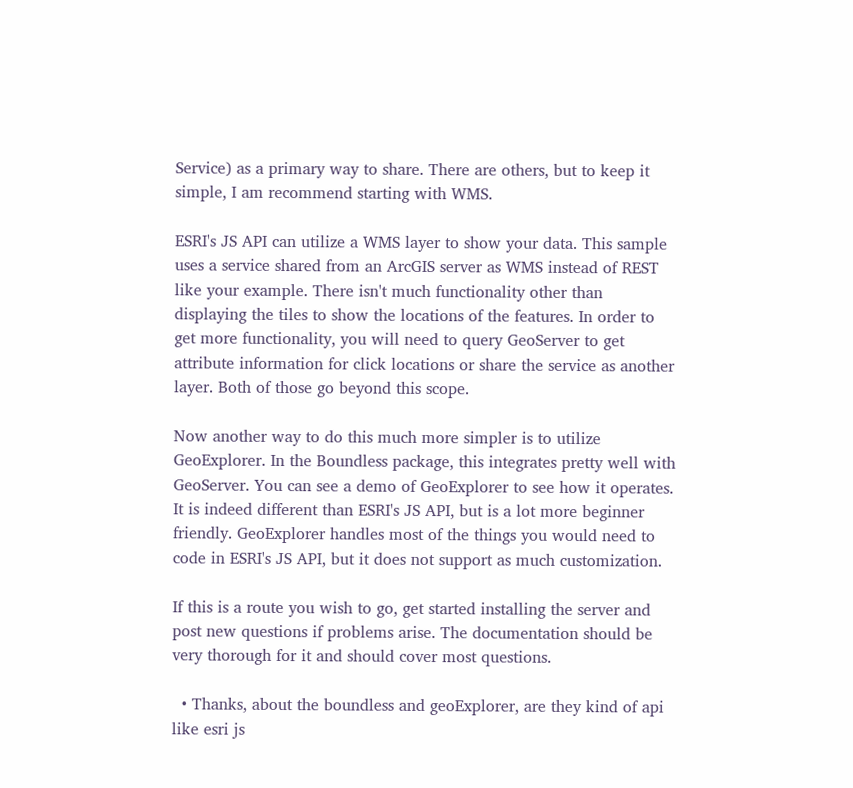Service) as a primary way to share. There are others, but to keep it simple, I am recommend starting with WMS.

ESRI's JS API can utilize a WMS layer to show your data. This sample uses a service shared from an ArcGIS server as WMS instead of REST like your example. There isn't much functionality other than displaying the tiles to show the locations of the features. In order to get more functionality, you will need to query GeoServer to get attribute information for click locations or share the service as another layer. Both of those go beyond this scope.

Now another way to do this much more simpler is to utilize GeoExplorer. In the Boundless package, this integrates pretty well with GeoServer. You can see a demo of GeoExplorer to see how it operates. It is indeed different than ESRI's JS API, but is a lot more beginner friendly. GeoExplorer handles most of the things you would need to code in ESRI's JS API, but it does not support as much customization.

If this is a route you wish to go, get started installing the server and post new questions if problems arise. The documentation should be very thorough for it and should cover most questions.

  • Thanks, about the boundless and geoExplorer, are they kind of api like esri js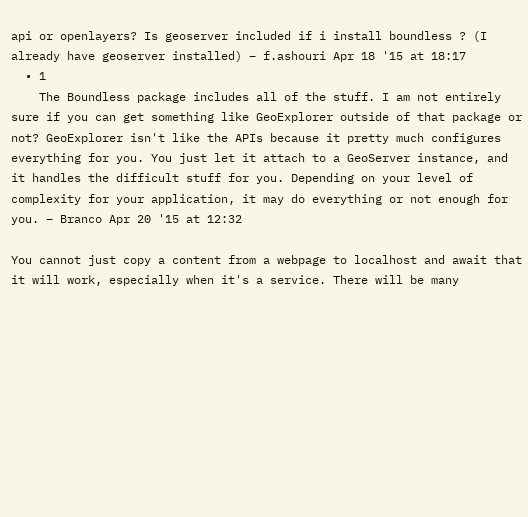api or openlayers? Is geoserver included if i install boundless ? (I already have geoserver installed) – f.ashouri Apr 18 '15 at 18:17
  • 1
    The Boundless package includes all of the stuff. I am not entirely sure if you can get something like GeoExplorer outside of that package or not? GeoExplorer isn't like the APIs because it pretty much configures everything for you. You just let it attach to a GeoServer instance, and it handles the difficult stuff for you. Depending on your level of complexity for your application, it may do everything or not enough for you. – Branco Apr 20 '15 at 12:32

You cannot just copy a content from a webpage to localhost and await that it will work, especially when it's a service. There will be many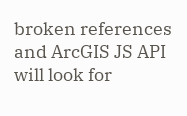broken references and ArcGIS JS API will look for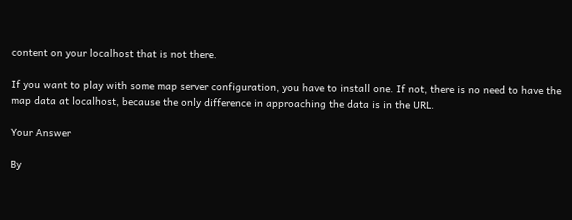content on your localhost that is not there.

If you want to play with some map server configuration, you have to install one. If not, there is no need to have the map data at localhost, because the only difference in approaching the data is in the URL.

Your Answer

By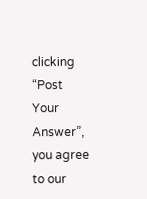clicking “Post Your Answer”, you agree to our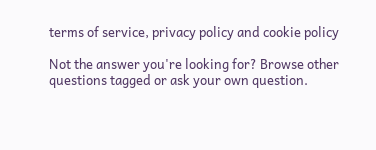terms of service, privacy policy and cookie policy

Not the answer you're looking for? Browse other questions tagged or ask your own question.